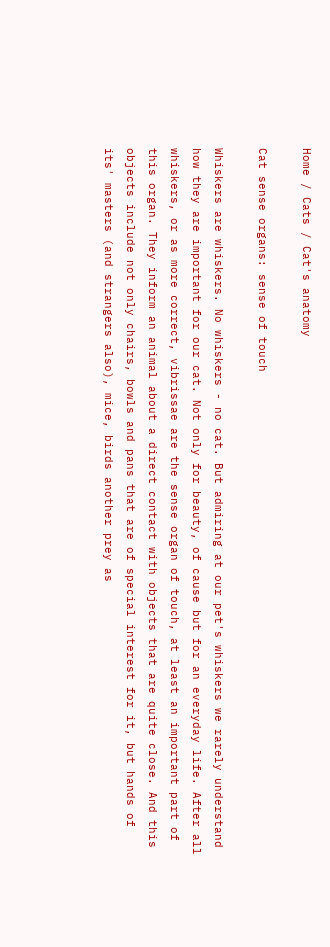Home / Cats / Cat's anatomy

Cat sense organs: sense of touch

Whiskers are whiskers. No whiskers - no cat. But admiring at our pet's whiskers we rarely understand how they are important for our cat. Not only for beauty, of cause but for an everyday life. After all whiskers, or as more correct, vibrissae are the sense organ of touch, at least an important part of this organ. They inform an animal about a direct contact with objects that are quite close. And this objects include not only chairs, bowls and pans that are of special interest for it, but hands of its' masters (and strangers also), mice, birds another prey as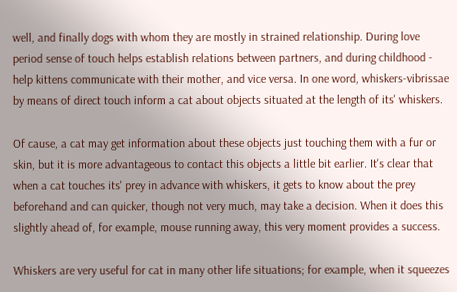well, and finally dogs with whom they are mostly in strained relationship. During love period sense of touch helps establish relations between partners, and during childhood - help kittens communicate with their mother, and vice versa. In one word, whiskers-vibrissae by means of direct touch inform a cat about objects situated at the length of its' whiskers.

Of cause, a cat may get information about these objects just touching them with a fur or skin, but it is more advantageous to contact this objects a little bit earlier. It's clear that when a cat touches its' prey in advance with whiskers, it gets to know about the prey beforehand and can quicker, though not very much, may take a decision. When it does this slightly ahead of, for example, mouse running away, this very moment provides a success.

Whiskers are very useful for cat in many other life situations; for example, when it squeezes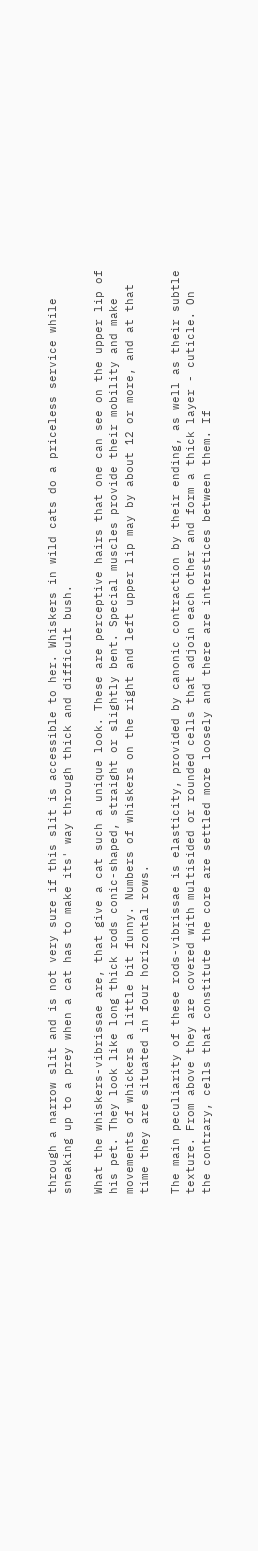through a narrow slit and is not very sure if this slit is accessible to her. Whiskers in wild cats do a priceless service while sneaking up to a prey when a cat has to make its' way through thick and difficult bush.

What the whiskers-vibrissae are, that give a cat such a unique look. These are perceptive hairs that one can see on the upper lip of his pet. They look like long thick rods conic-shaped, straight or slightly bent. Special muscles provide their mobility and make movements of whickers a little bit funny. Numbers of whiskers on the right and left upper lip may by about 12 or more, and at that time they are situated in four horizontal rows.

The main peculiarity of these rods-vibrissae is elasticity, provided by canonic contraction by their ending, as well as their subtle texture. From above they are covered with multisided or rounded cells that adjoin each other and form a thick layer - cuticle. On the contrary, cells that constitute the core are settled more loosely and there are interstices between them. If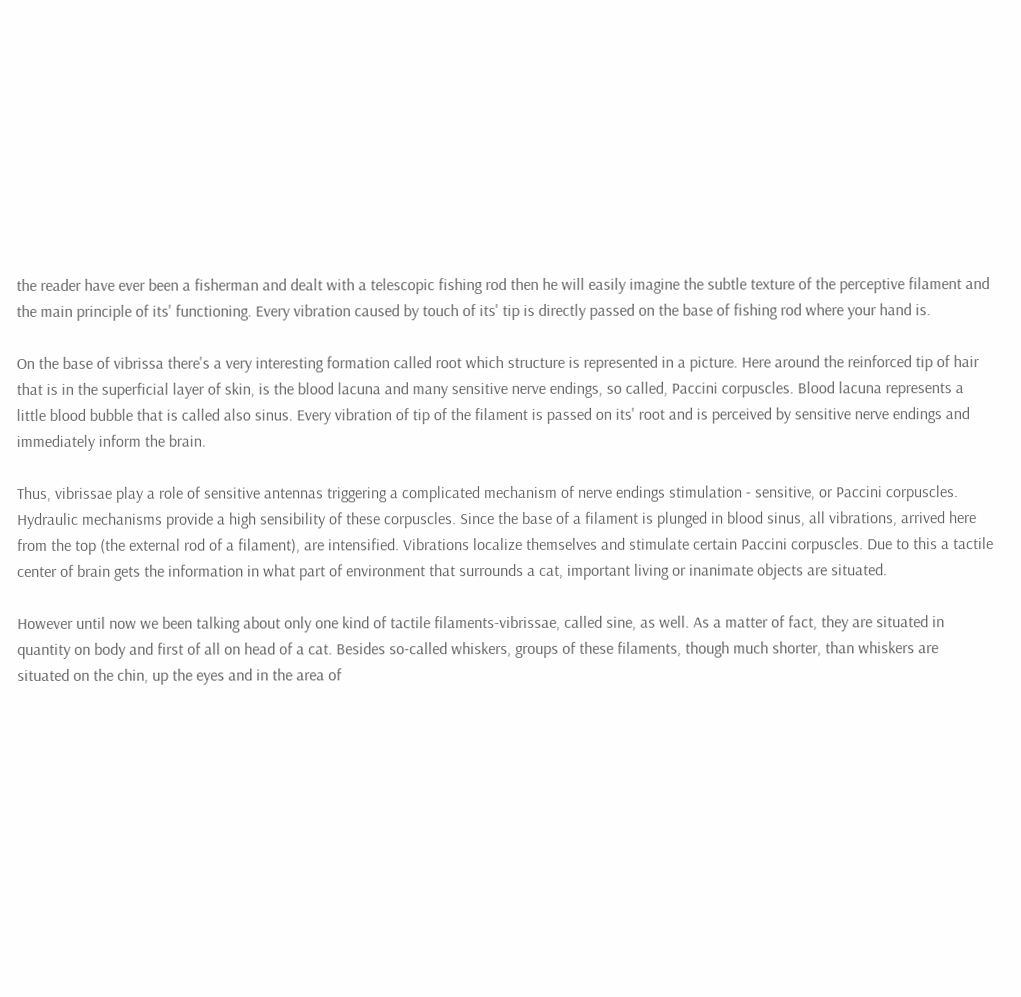the reader have ever been a fisherman and dealt with a telescopic fishing rod then he will easily imagine the subtle texture of the perceptive filament and the main principle of its' functioning. Every vibration caused by touch of its' tip is directly passed on the base of fishing rod where your hand is.

On the base of vibrissa there's a very interesting formation called root which structure is represented in a picture. Here around the reinforced tip of hair that is in the superficial layer of skin, is the blood lacuna and many sensitive nerve endings, so called, Paccini corpuscles. Blood lacuna represents a little blood bubble that is called also sinus. Every vibration of tip of the filament is passed on its' root and is perceived by sensitive nerve endings and immediately inform the brain.

Thus, vibrissae play a role of sensitive antennas triggering a complicated mechanism of nerve endings stimulation - sensitive, or Paccini corpuscles. Hydraulic mechanisms provide a high sensibility of these corpuscles. Since the base of a filament is plunged in blood sinus, all vibrations, arrived here from the top (the external rod of a filament), are intensified. Vibrations localize themselves and stimulate certain Paccini corpuscles. Due to this a tactile center of brain gets the information in what part of environment that surrounds a cat, important living or inanimate objects are situated.

However until now we been talking about only one kind of tactile filaments-vibrissae, called sine, as well. As a matter of fact, they are situated in quantity on body and first of all on head of a cat. Besides so-called whiskers, groups of these filaments, though much shorter, than whiskers are situated on the chin, up the eyes and in the area of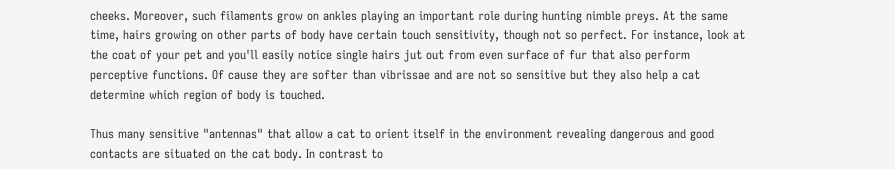cheeks. Moreover, such filaments grow on ankles playing an important role during hunting nimble preys. At the same time, hairs growing on other parts of body have certain touch sensitivity, though not so perfect. For instance, look at the coat of your pet and you'll easily notice single hairs jut out from even surface of fur that also perform perceptive functions. Of cause they are softer than vibrissae and are not so sensitive but they also help a cat determine which region of body is touched.

Thus many sensitive "antennas" that allow a cat to orient itself in the environment revealing dangerous and good contacts are situated on the cat body. In contrast to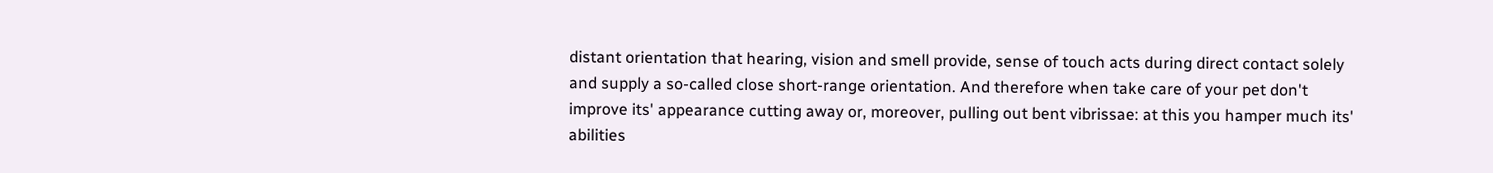distant orientation that hearing, vision and smell provide, sense of touch acts during direct contact solely and supply a so-called close short-range orientation. And therefore when take care of your pet don't improve its' appearance cutting away or, moreover, pulling out bent vibrissae: at this you hamper much its' abilities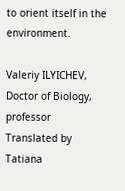to orient itself in the environment.

Valeriy ILYICHEV, Doctor of Biology, professor
Translated by Tatiana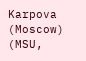Karpova (Moscow)
(MSU,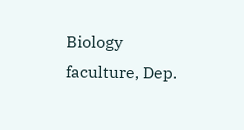Biology faculture, Dep.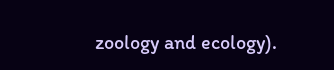zoology and ecology).